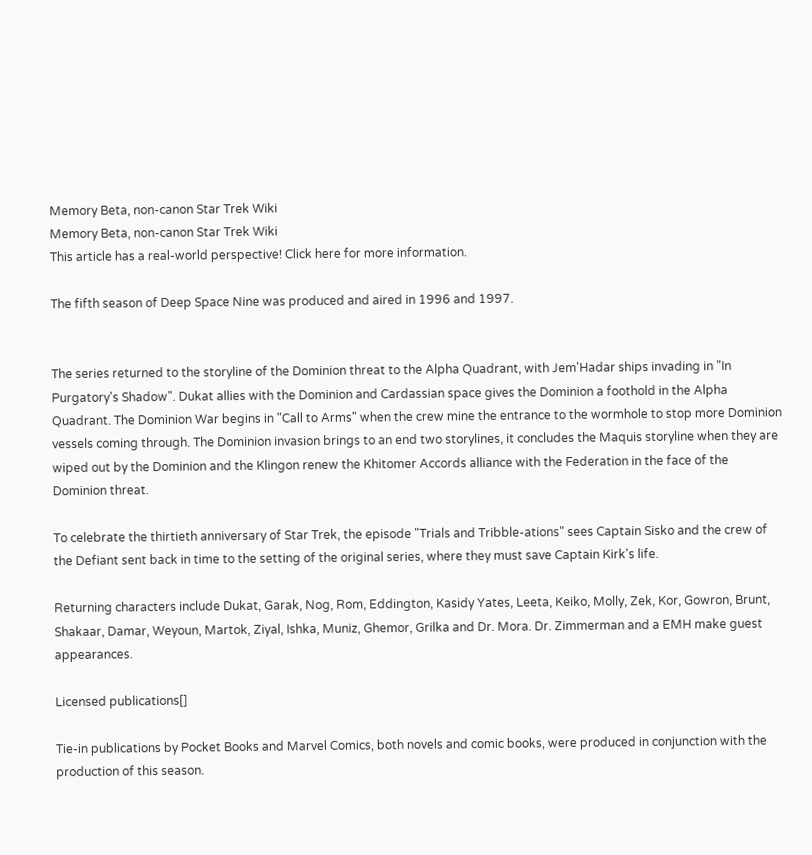Memory Beta, non-canon Star Trek Wiki
Memory Beta, non-canon Star Trek Wiki
This article has a real-world perspective! Click here for more information.

The fifth season of Deep Space Nine was produced and aired in 1996 and 1997.


The series returned to the storyline of the Dominion threat to the Alpha Quadrant, with Jem'Hadar ships invading in "In Purgatory's Shadow". Dukat allies with the Dominion and Cardassian space gives the Dominion a foothold in the Alpha Quadrant. The Dominion War begins in "Call to Arms" when the crew mine the entrance to the wormhole to stop more Dominion vessels coming through. The Dominion invasion brings to an end two storylines, it concludes the Maquis storyline when they are wiped out by the Dominion and the Klingon renew the Khitomer Accords alliance with the Federation in the face of the Dominion threat.

To celebrate the thirtieth anniversary of Star Trek, the episode "Trials and Tribble-ations" sees Captain Sisko and the crew of the Defiant sent back in time to the setting of the original series, where they must save Captain Kirk's life.

Returning characters include Dukat, Garak, Nog, Rom, Eddington, Kasidy Yates, Leeta, Keiko, Molly, Zek, Kor, Gowron, Brunt, Shakaar, Damar, Weyoun, Martok, Ziyal, Ishka, Muniz, Ghemor, Grilka and Dr. Mora. Dr. Zimmerman and a EMH make guest appearances.

Licensed publications[]

Tie-in publications by Pocket Books and Marvel Comics, both novels and comic books, were produced in conjunction with the production of this season.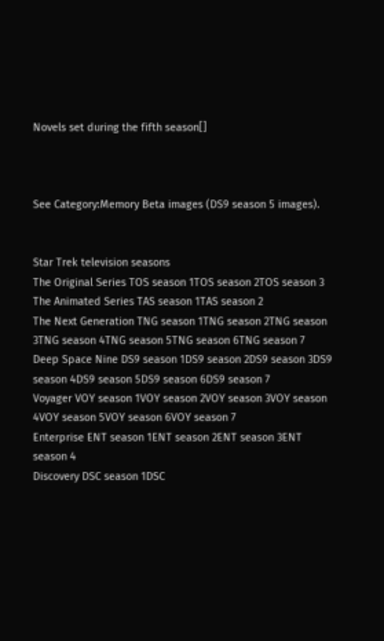Novels set during the fifth season[]



See Category:Memory Beta images (DS9 season 5 images).


Star Trek television seasons
The Original Series TOS season 1TOS season 2TOS season 3
The Animated Series TAS season 1TAS season 2
The Next Generation TNG season 1TNG season 2TNG season 3TNG season 4TNG season 5TNG season 6TNG season 7
Deep Space Nine DS9 season 1DS9 season 2DS9 season 3DS9 season 4DS9 season 5DS9 season 6DS9 season 7
Voyager VOY season 1VOY season 2VOY season 3VOY season 4VOY season 5VOY season 6VOY season 7
Enterprise ENT season 1ENT season 2ENT season 3ENT season 4
Discovery DSC season 1DSC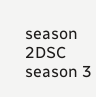season 2DSC season 3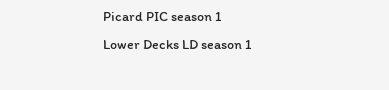Picard PIC season 1
Lower Decks LD season 1